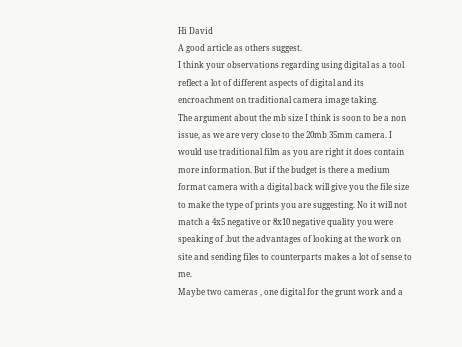Hi David
A good article as others suggest.
I think your observations regarding using digital as a tool reflect a lot of different aspects of digital and its encroachment on traditional camera image taking.
The argument about the mb size I think is soon to be a non issue, as we are very close to the 20mb 35mm camera. I would use traditional film as you are right it does contain more information. But if the budget is there a medium format camera with a digital back will give you the file size to make the type of prints you are suggesting. No it will not match a 4x5 negative or 8x10 negative quality you were speaking of .but the advantages of looking at the work on site and sending files to counterparts makes a lot of sense to me.
Maybe two cameras , one digital for the grunt work and a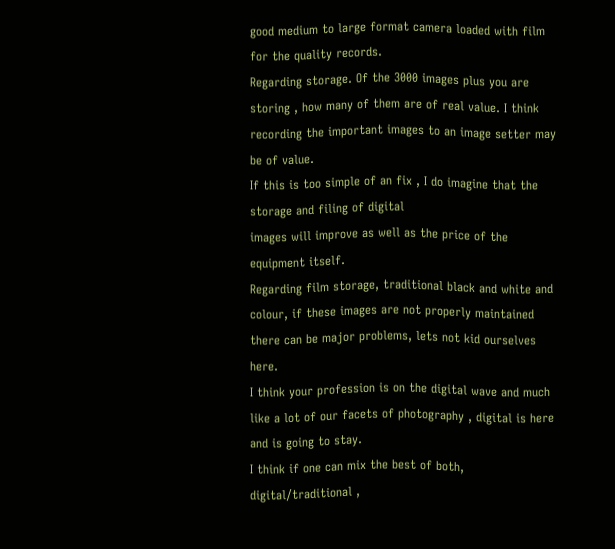good medium to large format camera loaded with film for the quality records.
Regarding storage. Of the 3000 images plus you are storing , how many of them are of real value. I think recording the important images to an image setter may be of value.
If this is too simple of an fix , I do imagine that the storage and filing of digital
images will improve as well as the price of the equipment itself.
Regarding film storage, traditional black and white and colour, if these images are not properly maintained there can be major problems, lets not kid ourselves here.
I think your profession is on the digital wave and much like a lot of our facets of photography , digital is here and is going to stay.
I think if one can mix the best of both, digital/traditional ,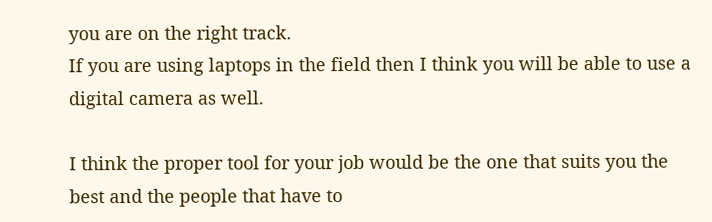you are on the right track.
If you are using laptops in the field then I think you will be able to use a digital camera as well.

I think the proper tool for your job would be the one that suits you the best and the people that have to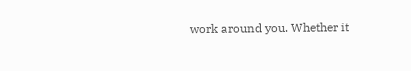work around you. Whether it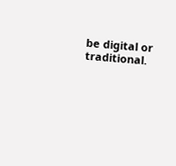be digital or traditional.